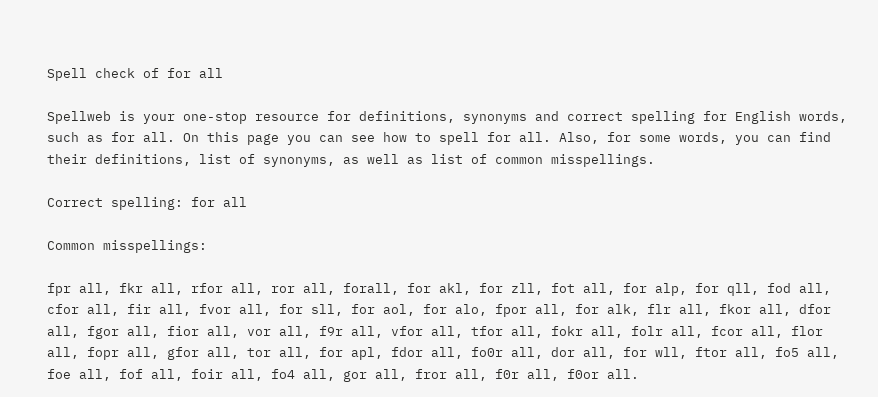Spell check of for all

Spellweb is your one-stop resource for definitions, synonyms and correct spelling for English words, such as for all. On this page you can see how to spell for all. Also, for some words, you can find their definitions, list of synonyms, as well as list of common misspellings.

Correct spelling: for all

Common misspellings:

fpr all, fkr all, rfor all, ror all, forall, for akl, for zll, fot all, for alp, for qll, fod all, cfor all, fir all, fvor all, for sll, for aol, for alo, fpor all, for alk, flr all, fkor all, dfor all, fgor all, fior all, vor all, f9r all, vfor all, tfor all, fokr all, folr all, fcor all, flor all, fopr all, gfor all, tor all, for apl, fdor all, fo0r all, dor all, for wll, ftor all, fo5 all, foe all, fof all, foir all, fo4 all, gor all, fror all, f0r all, f0or all.